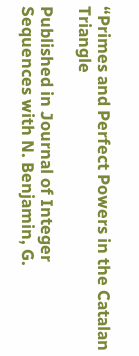“Primes and Perfect Powers in the Catalan Triangle

Published in Journal of Integer Sequences with N. Benjamin, G.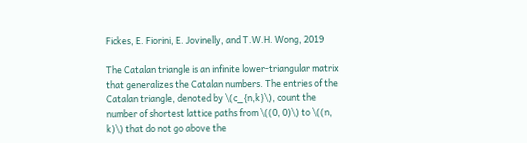Fickes, E. Fiorini, E. Jovinelly, and T.W.H. Wong, 2019

The Catalan triangle is an infinite lower-triangular matrix that generalizes the Catalan numbers. The entries of the Catalan triangle, denoted by \(c_{n,k}\), count the number of shortest lattice paths from \((0, 0)\) to \((n, k)\) that do not go above the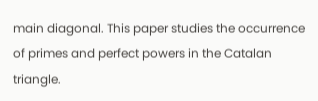main diagonal. This paper studies the occurrence of primes and perfect powers in the Catalan triangle.